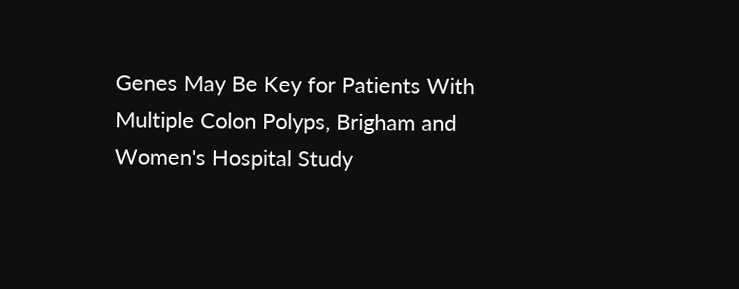Genes May Be Key for Patients With Multiple Colon Polyps, Brigham and Women's Hospital Study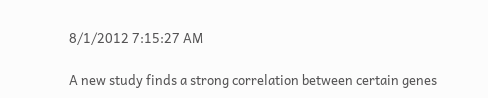8/1/2012 7:15:27 AM

A new study finds a strong correlation between certain genes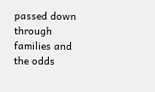passed down through families and the odds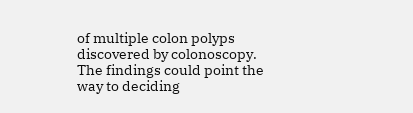of multiple colon polyps discovered by colonoscopy. The findings could point the way to deciding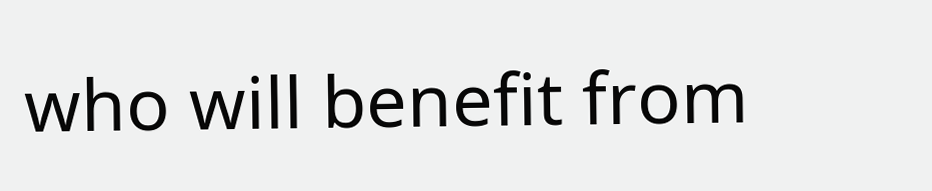who will benefit from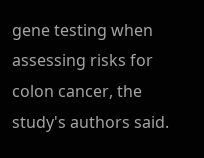gene testing when assessing risks for colon cancer, the study's authors said.